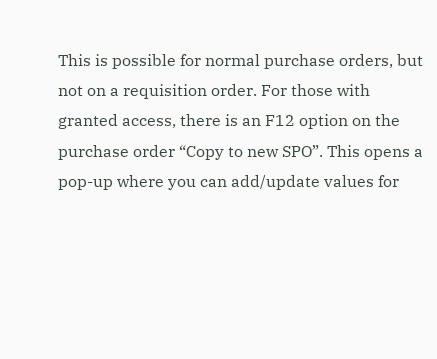This is possible for normal purchase orders, but not on a requisition order. For those with granted access, there is an F12 option on the purchase order “Copy to new SPO”. This opens a pop-up where you can add/update values for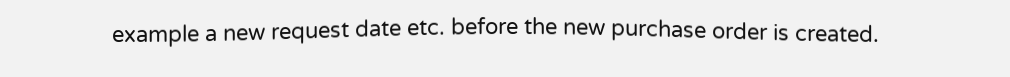example a new request date etc. before the new purchase order is created.